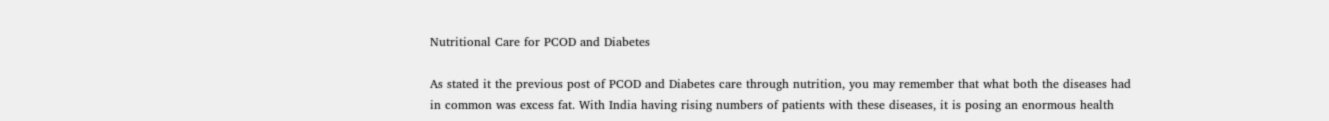Nutritional Care for PCOD and Diabetes

As stated it the previous post of PCOD and Diabetes care through nutrition, you may remember that what both the diseases had in common was excess fat. With India having rising numbers of patients with these diseases, it is posing an enormous health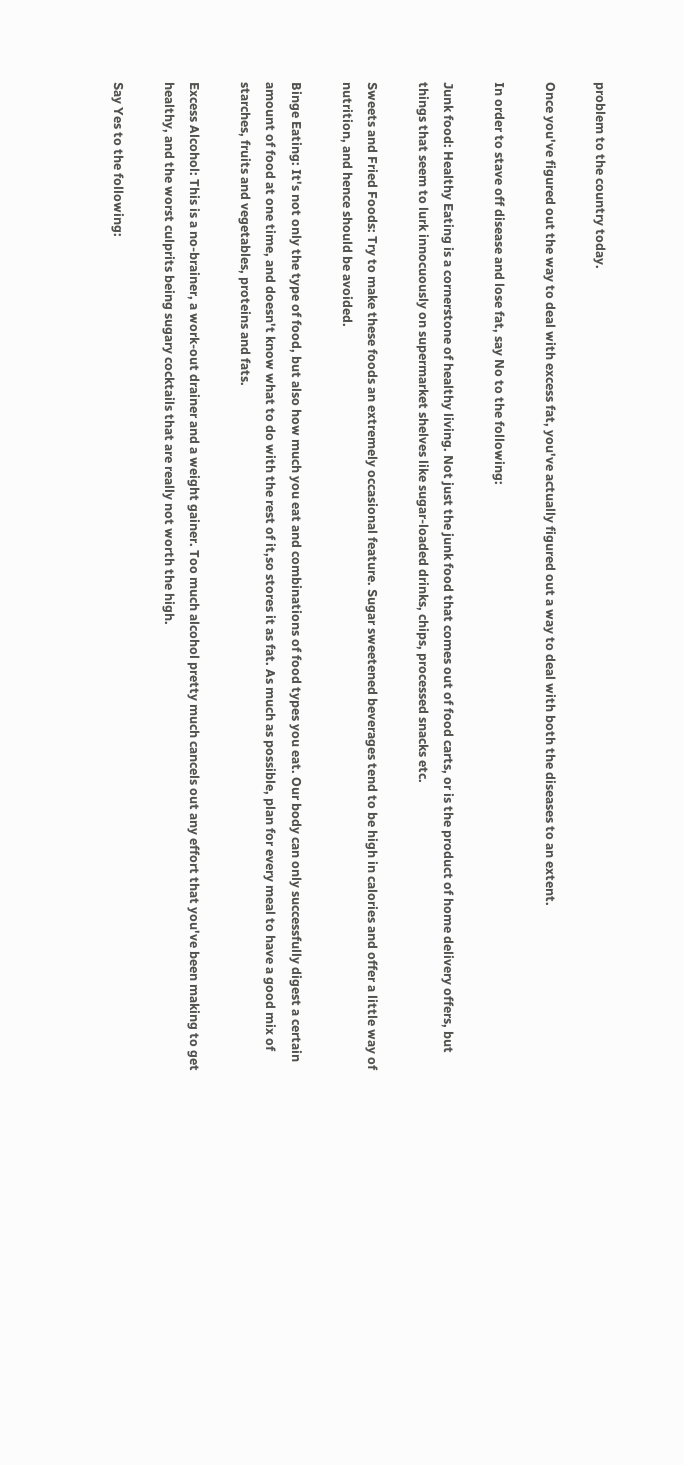problem to the country today.

Once you've figured out the way to deal with excess fat, you've actually figured out a way to deal with both the diseases to an extent.

In order to stave off disease and lose fat, say No to the following:

Junk food: Healthy Eating is a cornerstone of healthy living. Not just the junk food that comes out of food carts, or is the product of home delivery offers, but things that seem to lurk innocuously on supermarket shelves like sugar-loaded drinks, chips, processed snacks etc.

Sweets and Fried Foods: Try to make these foods an extremely occasional feature. Sugar sweetened beverages tend to be high in calories and offer a little way of nutrition, and hence should be avoided.

Binge Eating: It's not only the type of food, but also how much you eat and combinations of food types you eat. Our body can only successfully digest a certain amount of food at one time, and doesn't know what to do with the rest of it,so stores it as fat. As much as possible, plan for every meal to have a good mix of starches, fruits and vegetables, proteins and fats.

Excess Alcohol: This is a no-brainer, a work-out drainer and a weight gainer. Too much alcohol pretty much cancels out any effort that you've been making to get healthy, and the worst culprits being sugary cocktails that are really not worth the high.

Say Yes to the following: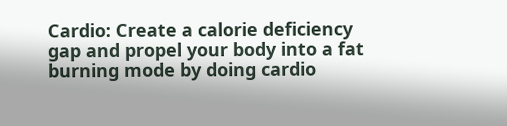Cardio: Create a calorie deficiency gap and propel your body into a fat burning mode by doing cardio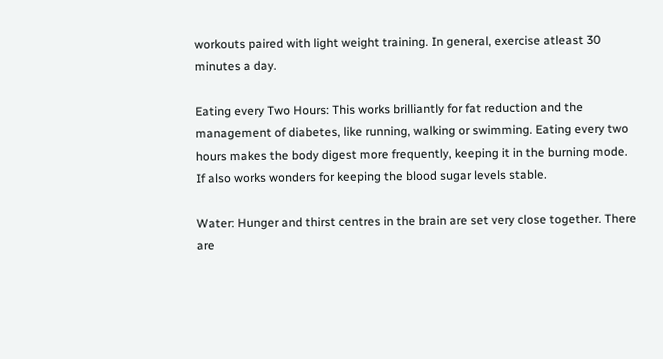workouts paired with light weight training. In general, exercise atleast 30 minutes a day.

Eating every Two Hours: This works brilliantly for fat reduction and the management of diabetes, like running, walking or swimming. Eating every two hours makes the body digest more frequently, keeping it in the burning mode. If also works wonders for keeping the blood sugar levels stable.

Water: Hunger and thirst centres in the brain are set very close together. There are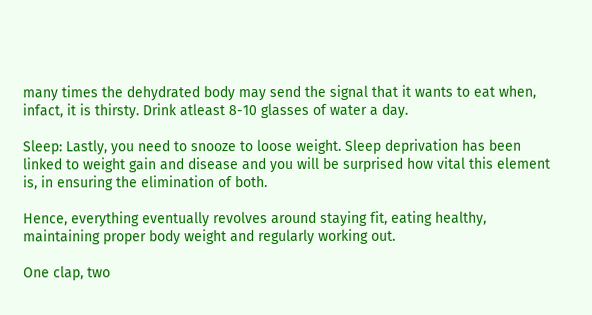many times the dehydrated body may send the signal that it wants to eat when, infact, it is thirsty. Drink atleast 8-10 glasses of water a day.

Sleep: Lastly, you need to snooze to loose weight. Sleep deprivation has been linked to weight gain and disease and you will be surprised how vital this element is, in ensuring the elimination of both.

Hence, everything eventually revolves around staying fit, eating healthy, maintaining proper body weight and regularly working out.

One clap, two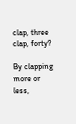clap, three clap, forty?

By clapping more or less,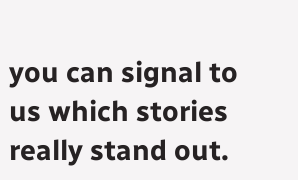you can signal to us which stories really stand out.